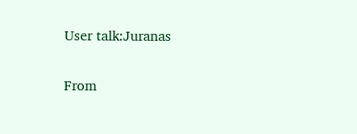User talk:Juranas

From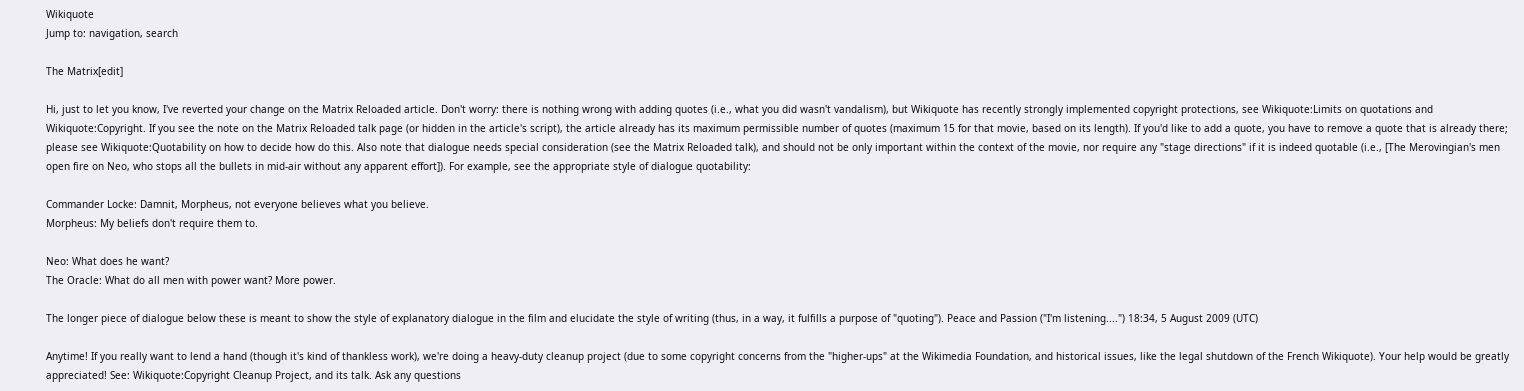Wikiquote
Jump to: navigation, search

The Matrix[edit]

Hi, just to let you know, I've reverted your change on the Matrix Reloaded article. Don't worry: there is nothing wrong with adding quotes (i.e., what you did wasn't vandalism), but Wikiquote has recently strongly implemented copyright protections, see Wikiquote:Limits on quotations and Wikiquote:Copyright. If you see the note on the Matrix Reloaded talk page (or hidden in the article's script), the article already has its maximum permissible number of quotes (maximum 15 for that movie, based on its length). If you'd like to add a quote, you have to remove a quote that is already there; please see Wikiquote:Quotability on how to decide how do this. Also note that dialogue needs special consideration (see the Matrix Reloaded talk), and should not be only important within the context of the movie, nor require any "stage directions" if it is indeed quotable (i.e., [The Merovingian's men open fire on Neo, who stops all the bullets in mid-air without any apparent effort]). For example, see the appropriate style of dialogue quotability:

Commander Locke: Damnit, Morpheus, not everyone believes what you believe.
Morpheus: My beliefs don't require them to.

Neo: What does he want?
The Oracle: What do all men with power want? More power.

The longer piece of dialogue below these is meant to show the style of explanatory dialogue in the film and elucidate the style of writing (thus, in a way, it fulfills a purpose of "quoting"). Peace and Passion ("I'm listening....") 18:34, 5 August 2009 (UTC)

Anytime! If you really want to lend a hand (though it's kind of thankless work), we're doing a heavy-duty cleanup project (due to some copyright concerns from the "higher-ups" at the Wikimedia Foundation, and historical issues, like the legal shutdown of the French Wikiquote). Your help would be greatly appreciated! See: Wikiquote:Copyright Cleanup Project, and its talk. Ask any questions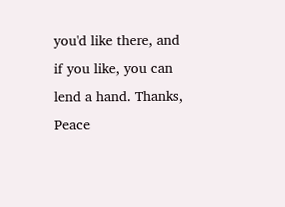you'd like there, and if you like, you can lend a hand. Thanks, Peace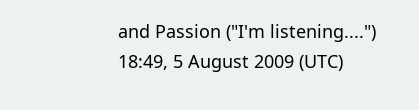and Passion ("I'm listening....") 18:49, 5 August 2009 (UTC)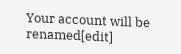Your account will be renamed[edit]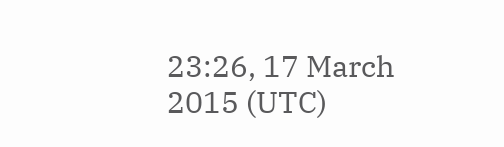23:26, 17 March 2015 (UTC)